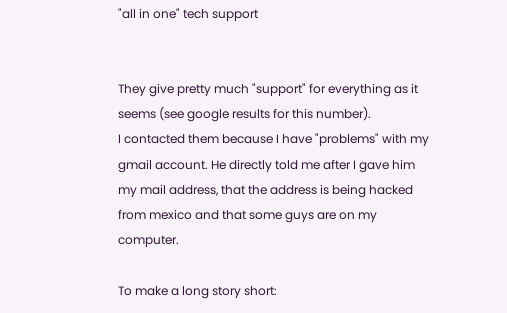"all in one" tech support


They give pretty much "support" for everything as it seems (see google results for this number).
I contacted them because I have "problems" with my gmail account. He directly told me after I gave him my mail address, that the address is being hacked from mexico and that some guys are on my computer.

To make a long story short: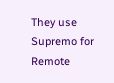They use Supremo for Remote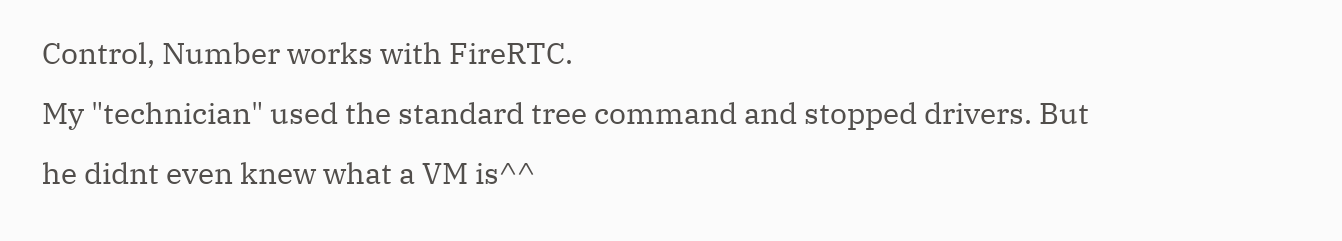Control, Number works with FireRTC.
My "technician" used the standard tree command and stopped drivers. But he didnt even knew what a VM is^^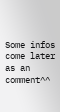Some infos come later as an comment^^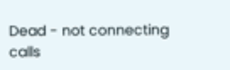Dead - not connecting calls